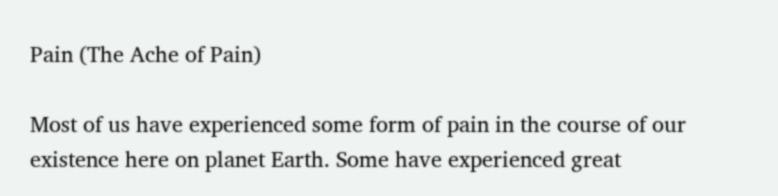Pain (The Ache of Pain)

Most of us have experienced some form of pain in the course of our existence here on planet Earth. Some have experienced great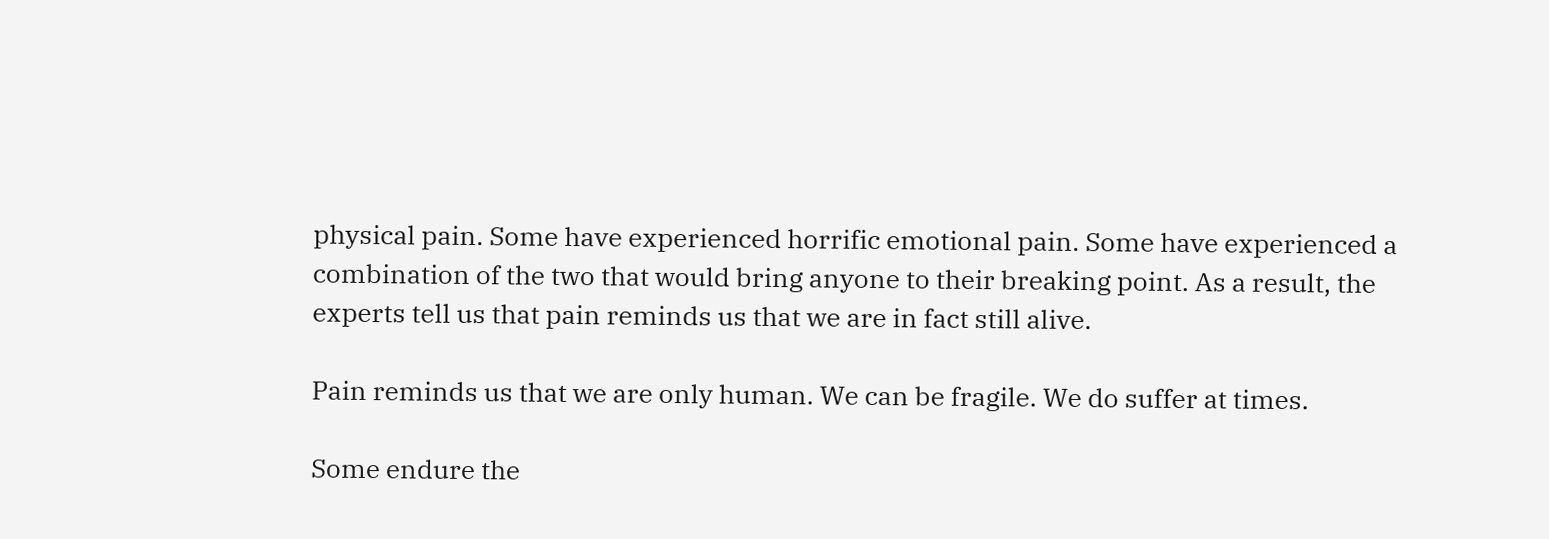physical pain. Some have experienced horrific emotional pain. Some have experienced a combination of the two that would bring anyone to their breaking point. As a result, the experts tell us that pain reminds us that we are in fact still alive.

Pain reminds us that we are only human. We can be fragile. We do suffer at times.

Some endure the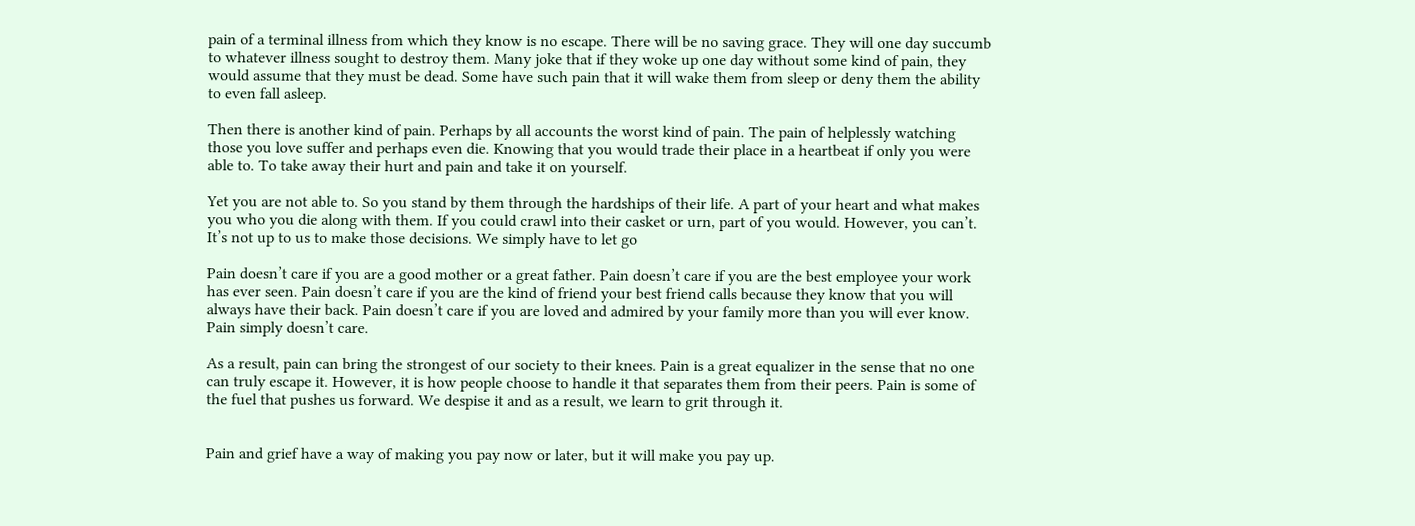pain of a terminal illness from which they know is no escape. There will be no saving grace. They will one day succumb to whatever illness sought to destroy them. Many joke that if they woke up one day without some kind of pain, they would assume that they must be dead. Some have such pain that it will wake them from sleep or deny them the ability to even fall asleep.

Then there is another kind of pain. Perhaps by all accounts the worst kind of pain. The pain of helplessly watching those you love suffer and perhaps even die. Knowing that you would trade their place in a heartbeat if only you were able to. To take away their hurt and pain and take it on yourself.

Yet you are not able to. So you stand by them through the hardships of their life. A part of your heart and what makes you who you die along with them. If you could crawl into their casket or urn, part of you would. However, you can’t. It’s not up to us to make those decisions. We simply have to let go

Pain doesn’t care if you are a good mother or a great father. Pain doesn’t care if you are the best employee your work has ever seen. Pain doesn’t care if you are the kind of friend your best friend calls because they know that you will always have their back. Pain doesn’t care if you are loved and admired by your family more than you will ever know. Pain simply doesn’t care.

As a result, pain can bring the strongest of our society to their knees. Pain is a great equalizer in the sense that no one can truly escape it. However, it is how people choose to handle it that separates them from their peers. Pain is some of the fuel that pushes us forward. We despise it and as a result, we learn to grit through it.


Pain and grief have a way of making you pay now or later, but it will make you pay up.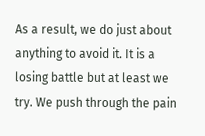As a result, we do just about anything to avoid it. It is a losing battle but at least we try. We push through the pain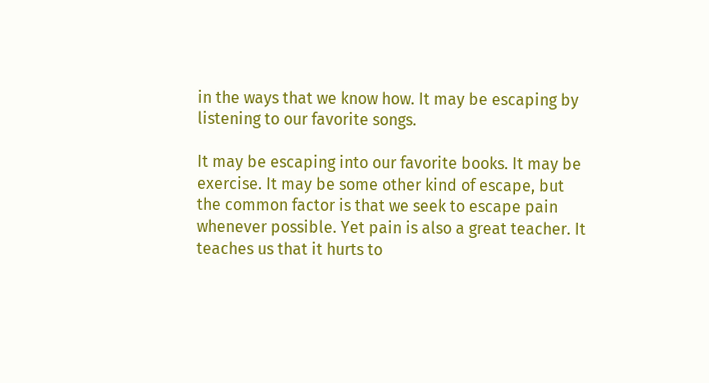in the ways that we know how. It may be escaping by listening to our favorite songs.

It may be escaping into our favorite books. It may be exercise. It may be some other kind of escape, but the common factor is that we seek to escape pain whenever possible. Yet pain is also a great teacher. It teaches us that it hurts to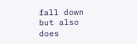fall down but also does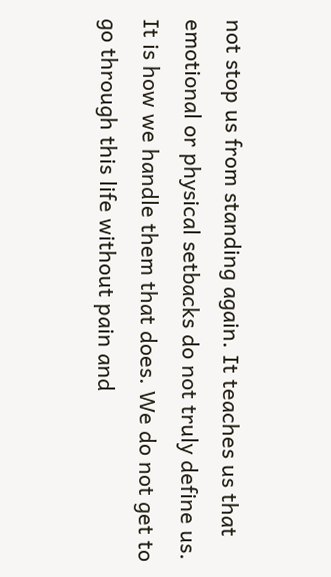not stop us from standing again. It teaches us that emotional or physical setbacks do not truly define us. It is how we handle them that does. We do not get to go through this life without pain and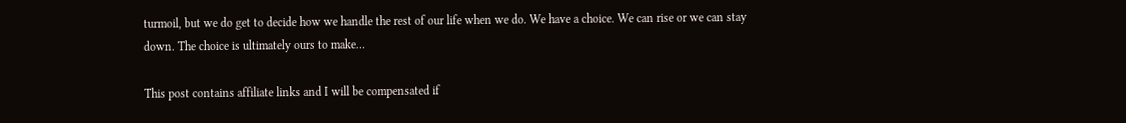turmoil, but we do get to decide how we handle the rest of our life when we do. We have a choice. We can rise or we can stay down. The choice is ultimately ours to make…

This post contains affiliate links and I will be compensated if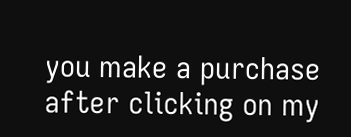you make a purchase after clicking on my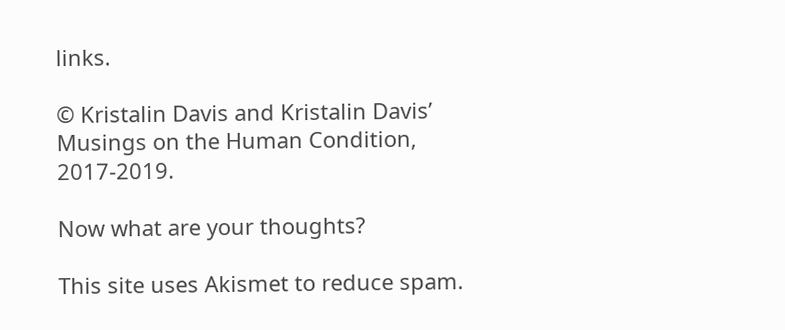links.

© Kristalin Davis and Kristalin Davis’ Musings on the Human Condition, 2017-2019.

Now what are your thoughts?

This site uses Akismet to reduce spam.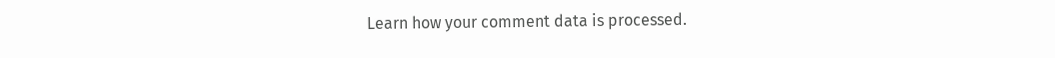Learn how your comment data is processed.